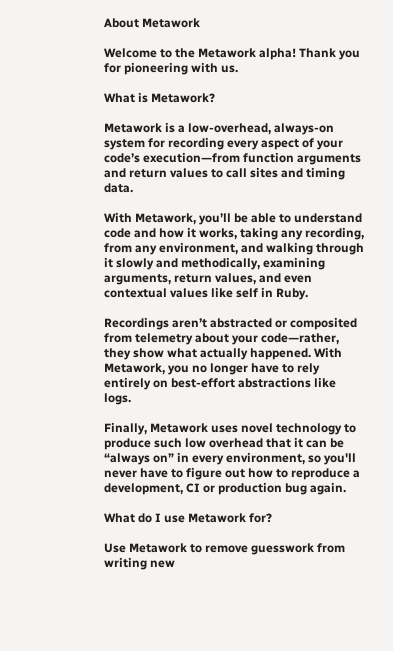About Metawork

Welcome to the Metawork alpha! Thank you for pioneering with us.

What is Metawork?

Metawork is a low-overhead, always-on system for recording every aspect of your code’s execution—from function arguments and return values to call sites and timing data.

With Metawork, you’ll be able to understand code and how it works, taking any recording, from any environment, and walking through it slowly and methodically, examining arguments, return values, and even contextual values like self in Ruby.

Recordings aren’t abstracted or composited from telemetry about your code—rather, they show what actually happened. With Metawork, you no longer have to rely entirely on best-effort abstractions like logs.

Finally, Metawork uses novel technology to produce such low overhead that it can be “always on” in every environment, so you'll never have to figure out how to reproduce a development, CI or production bug again.

What do I use Metawork for?

Use Metawork to remove guesswork from writing new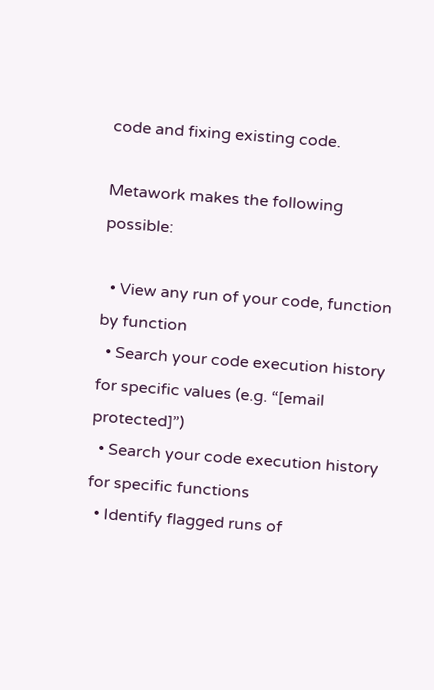code and fixing existing code.

Metawork makes the following possible:

  • View any run of your code, function by function
  • Search your code execution history for specific values (e.g. “[email protected]”)
  • Search your code execution history for specific functions
  • Identify flagged runs of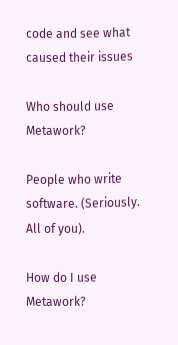code and see what caused their issues

Who should use Metawork?

People who write software. (Seriously. All of you).

How do I use Metawork?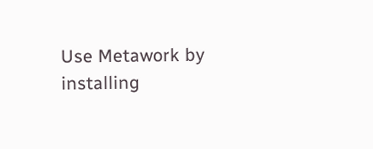Use Metawork by installing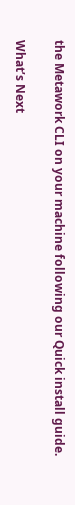the Metawork CLI on your machine following our Quick install guide.

What’s Next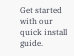Get started with our quick install guide.